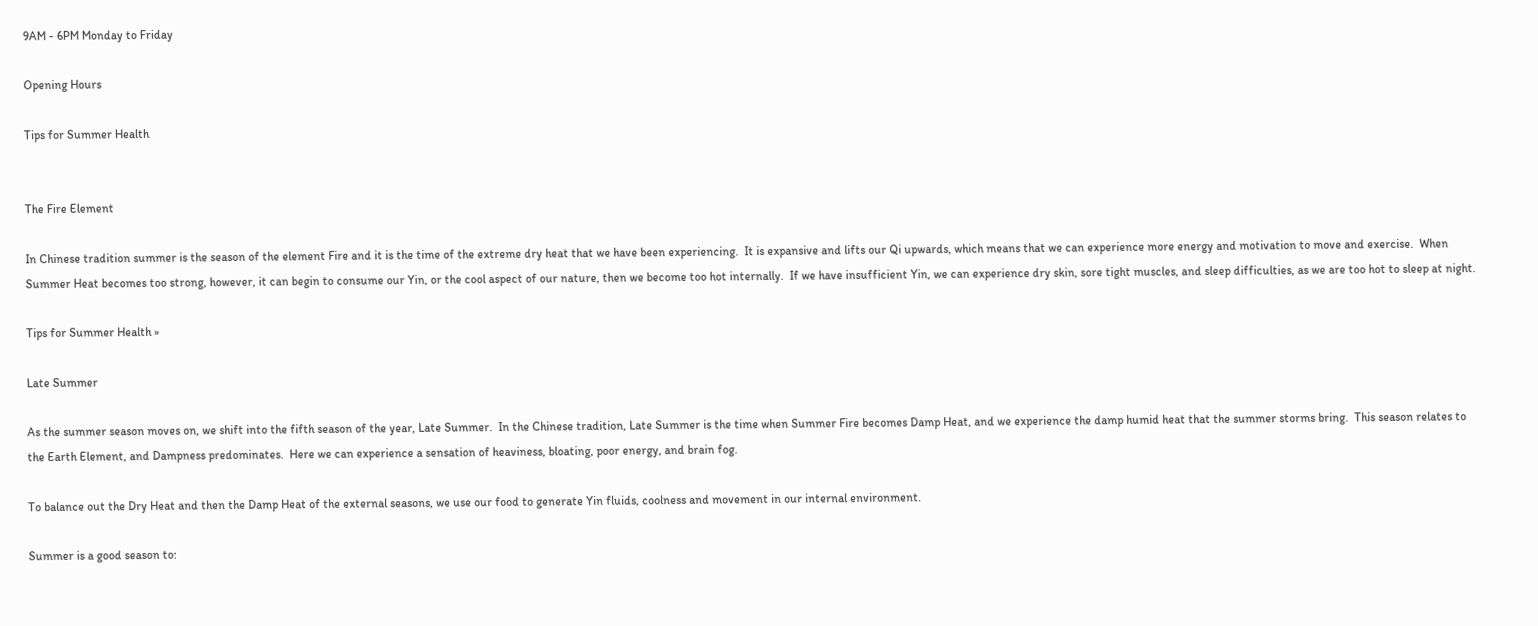9AM - 6PM Monday to Friday

Opening Hours

Tips for Summer Health


The Fire Element

In Chinese tradition summer is the season of the element Fire and it is the time of the extreme dry heat that we have been experiencing.  It is expansive and lifts our Qi upwards, which means that we can experience more energy and motivation to move and exercise.  When Summer Heat becomes too strong, however, it can begin to consume our Yin, or the cool aspect of our nature, then we become too hot internally.  If we have insufficient Yin, we can experience dry skin, sore tight muscles, and sleep difficulties, as we are too hot to sleep at night.

Tips for Summer Health »

Late Summer

As the summer season moves on, we shift into the fifth season of the year, Late Summer.  In the Chinese tradition, Late Summer is the time when Summer Fire becomes Damp Heat, and we experience the damp humid heat that the summer storms bring.  This season relates to the Earth Element, and Dampness predominates.  Here we can experience a sensation of heaviness, bloating, poor energy, and brain fog.

To balance out the Dry Heat and then the Damp Heat of the external seasons, we use our food to generate Yin fluids, coolness and movement in our internal environment.

Summer is a good season to: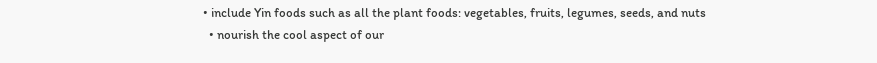• include Yin foods such as all the plant foods: vegetables, fruits, legumes, seeds, and nuts
  • nourish the cool aspect of our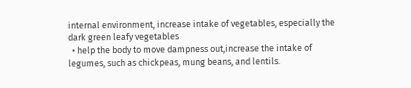internal environment, increase intake of vegetables, especially the dark green leafy vegetables
  • help the body to move dampness out,increase the intake of legumes, such as chickpeas, mung beans, and lentils.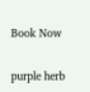Book Now

purple herb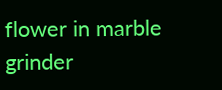flower in marble grinder